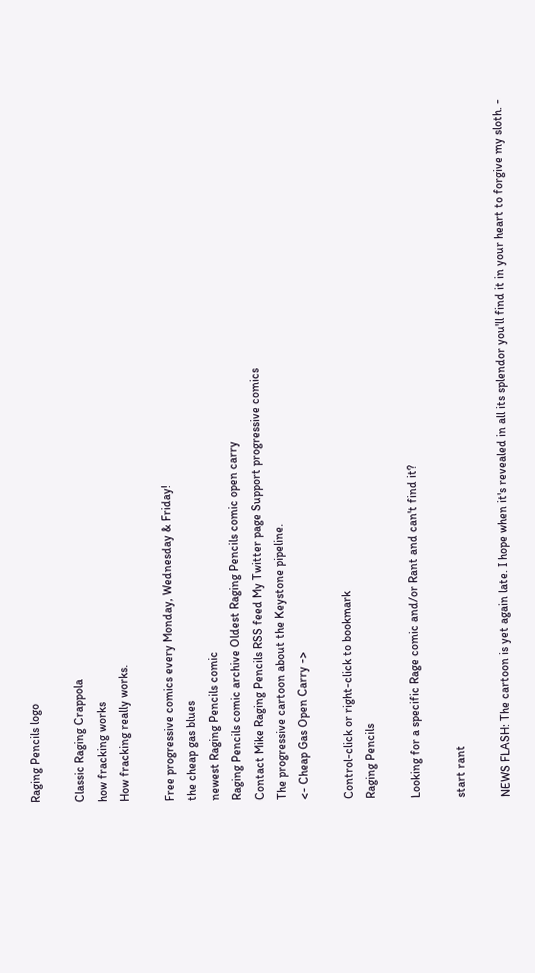Raging Pencils logo

Classic Raging Crappola
how fracking works
How fracking really works.

Free progressive comics every Monday, Wednesday & Friday!
the cheap gas blues
newest Raging Pencils comic
Raging Pencils comic archive Oldest Raging Pencils comic open carry
Contact Mike Raging Pencils RSS feed My Twitter page Support progressive comics
The progressive cartoon about the Keystone pipeline.
<- Cheap Gas Open Carry ->

Control-click or right-click to bookmark
Raging Pencils

Looking for a specific Rage comic and/or Rant and can't find it?

start rant

NEWS FLASH: The cartoon is yet again late. I hope when it's revealed in all its splendor you'll find it in your heart to forgive my sloth. -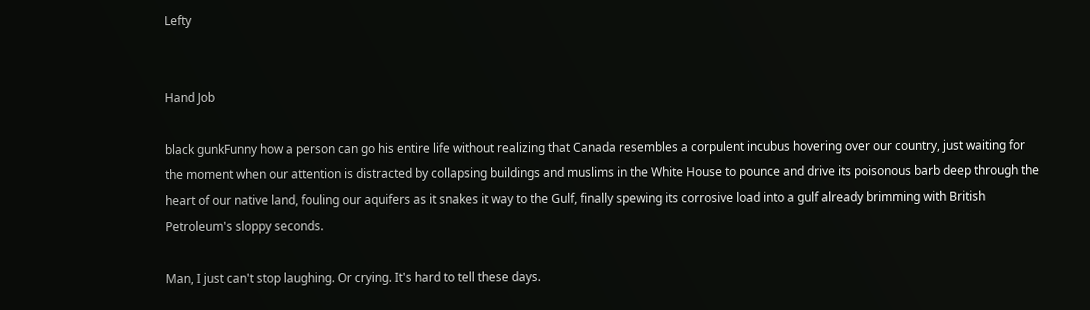Lefty


Hand Job

black gunkFunny how a person can go his entire life without realizing that Canada resembles a corpulent incubus hovering over our country, just waiting for the moment when our attention is distracted by collapsing buildings and muslims in the White House to pounce and drive its poisonous barb deep through the heart of our native land, fouling our aquifers as it snakes it way to the Gulf, finally spewing its corrosive load into a gulf already brimming with British Petroleum's sloppy seconds.

Man, I just can't stop laughing. Or crying. It's hard to tell these days.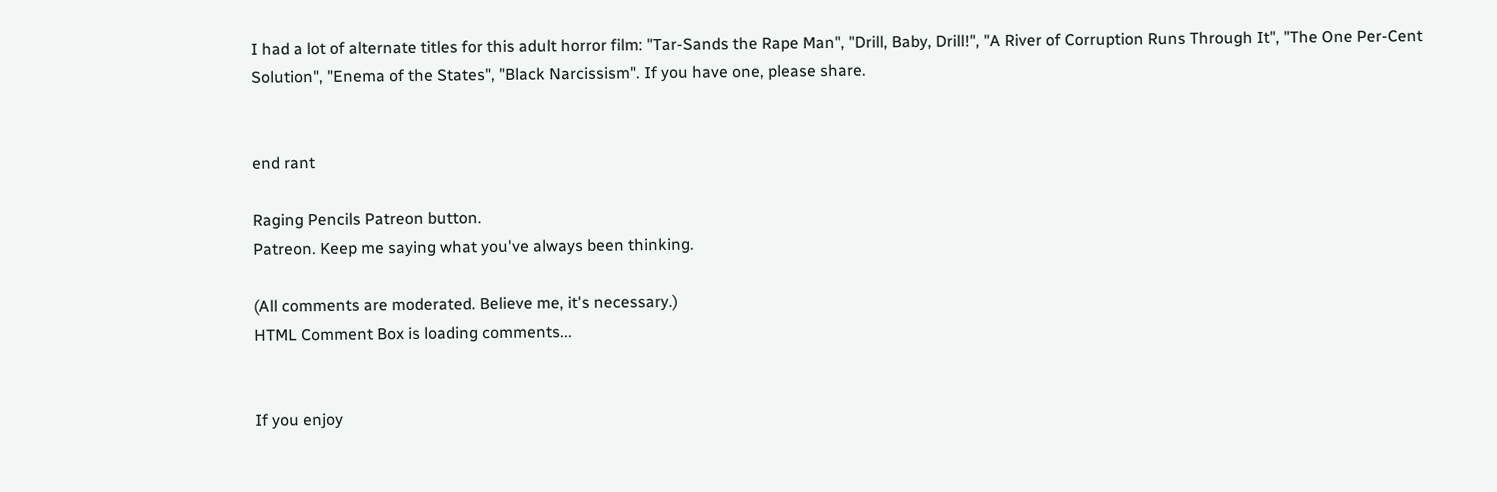I had a lot of alternate titles for this adult horror film: "Tar-Sands the Rape Man", "Drill, Baby, Drill!", "A River of Corruption Runs Through It", "The One Per-Cent Solution", "Enema of the States", "Black Narcissism". If you have one, please share.


end rant

Raging Pencils Patreon button.
Patreon. Keep me saying what you've always been thinking.

(All comments are moderated. Believe me, it's necessary.)
HTML Comment Box is loading comments...


If you enjoy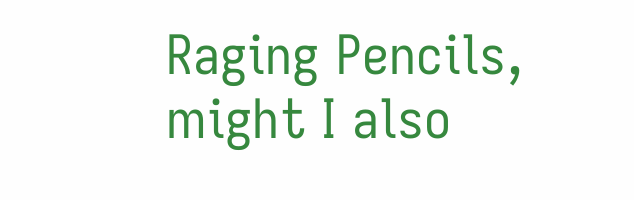Raging Pencils, might I also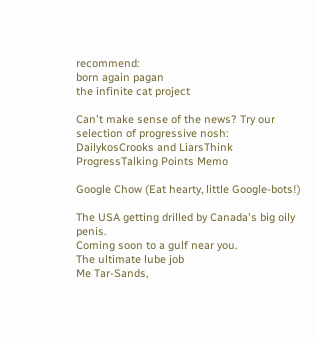recommend:
born again pagan
the infinite cat project

Can't make sense of the news? Try our selection of progressive nosh:
DailykosCrooks and LiarsThink ProgressTalking Points Memo

Google Chow (Eat hearty, little Google-bots!)

The USA getting drilled by Canada's big oily penis.
Coming soon to a gulf near you.
The ultimate lube job
Me Tar-Sands,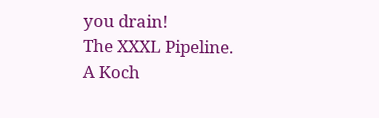you drain!
The XXXL Pipeline.
A Koch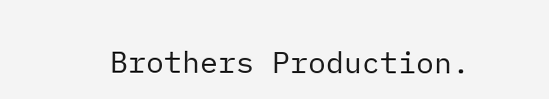Brothers Production.